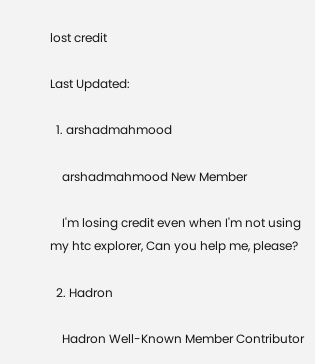lost credit

Last Updated:

  1. arshadmahmood

    arshadmahmood New Member

    I'm losing credit even when I'm not using my htc explorer, Can you help me, please?

  2. Hadron

    Hadron Well-Known Member Contributor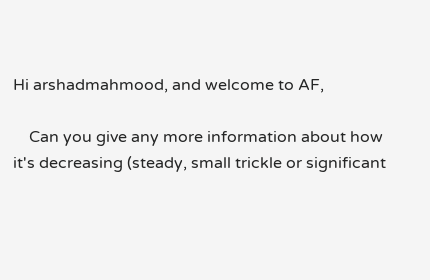Hi arshadmahmood, and welcome to AF,

    Can you give any more information about how it's decreasing (steady, small trickle or significant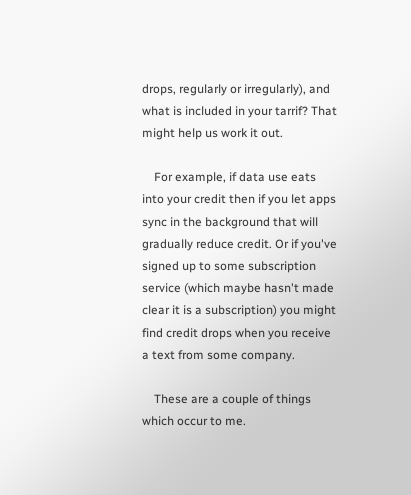drops, regularly or irregularly), and what is included in your tarrif? That might help us work it out.

    For example, if data use eats into your credit then if you let apps sync in the background that will gradually reduce credit. Or if you've signed up to some subscription service (which maybe hasn't made clear it is a subscription) you might find credit drops when you receive a text from some company.

    These are a couple of things which occur to me.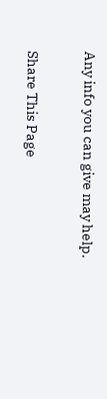Any info you can give may help.

Share This Page